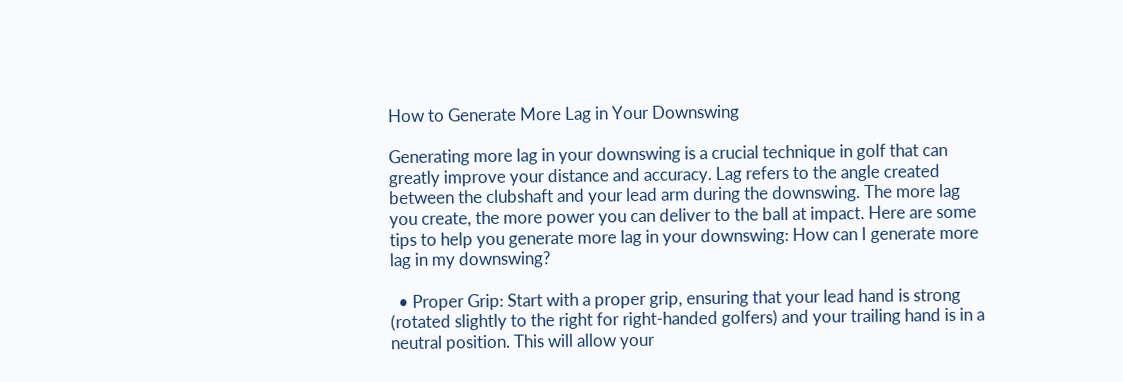How to Generate More Lag in Your Downswing

Generating more lag in your downswing is a crucial technique in golf that can greatly improve your distance and accuracy. Lag refers to the angle created between the clubshaft and your lead arm during the downswing. The more lag you create, the more power you can deliver to the ball at impact. Here are some tips to help you generate more lag in your downswing: How can I generate more lag in my downswing?

  • Proper Grip: Start with a proper grip, ensuring that your lead hand is strong (rotated slightly to the right for right-handed golfers) and your trailing hand is in a neutral position. This will allow your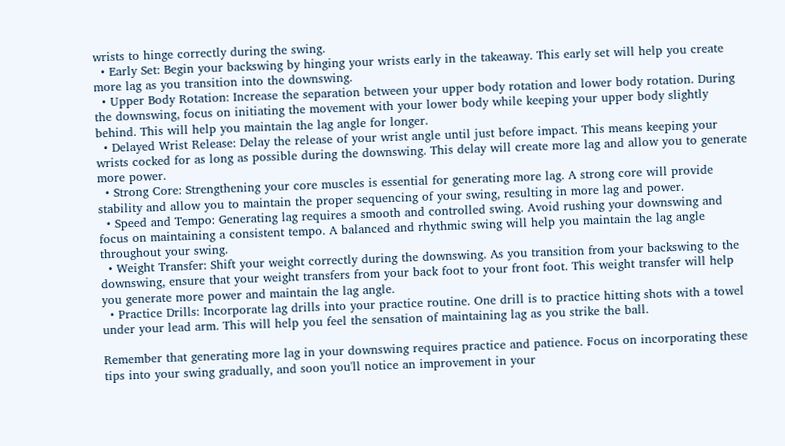wrists to hinge correctly during the swing.
  • Early Set: Begin your backswing by hinging your wrists early in the takeaway. This early set will help you create more lag as you transition into the downswing.
  • Upper Body Rotation: Increase the separation between your upper body rotation and lower body rotation. During the downswing, focus on initiating the movement with your lower body while keeping your upper body slightly behind. This will help you maintain the lag angle for longer.
  • Delayed Wrist Release: Delay the release of your wrist angle until just before impact. This means keeping your wrists cocked for as long as possible during the downswing. This delay will create more lag and allow you to generate more power.
  • Strong Core: Strengthening your core muscles is essential for generating more lag. A strong core will provide stability and allow you to maintain the proper sequencing of your swing, resulting in more lag and power.
  • Speed and Tempo: Generating lag requires a smooth and controlled swing. Avoid rushing your downswing and focus on maintaining a consistent tempo. A balanced and rhythmic swing will help you maintain the lag angle throughout your swing.
  • Weight Transfer: Shift your weight correctly during the downswing. As you transition from your backswing to the downswing, ensure that your weight transfers from your back foot to your front foot. This weight transfer will help you generate more power and maintain the lag angle.
  • Practice Drills: Incorporate lag drills into your practice routine. One drill is to practice hitting shots with a towel under your lead arm. This will help you feel the sensation of maintaining lag as you strike the ball.

Remember that generating more lag in your downswing requires practice and patience. Focus on incorporating these tips into your swing gradually, and soon you'll notice an improvement in your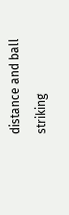distance and ball striking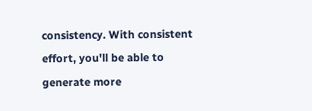consistency. With consistent effort, you'll be able to generate more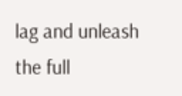lag and unleash the full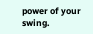power of your swing.